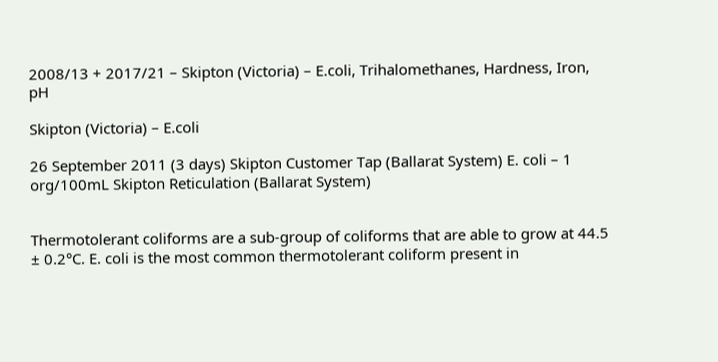2008/13 + 2017/21 – Skipton (Victoria) – E.coli, Trihalomethanes, Hardness, Iron, pH

Skipton (Victoria) – E.coli

26 September 2011 (3 days) Skipton Customer Tap (Ballarat System) E. coli – 1 org/100mL Skipton Reticulation (Ballarat System)


Thermotolerant coliforms are a sub-group of coliforms that are able to grow at 44.5 ± 0.2°C. E. coli is the most common thermotolerant coliform present in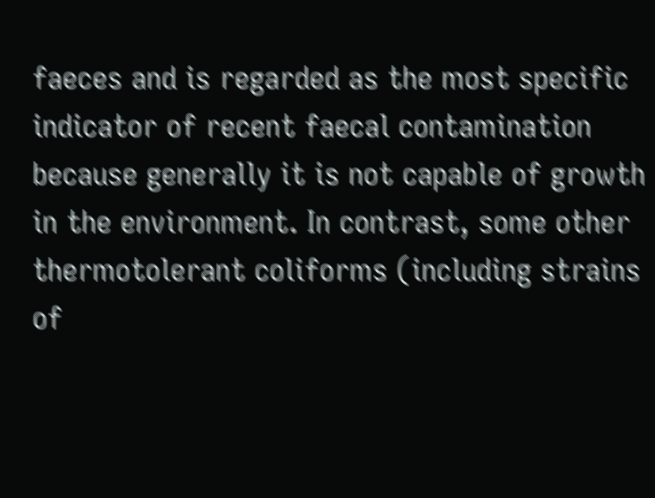faeces and is regarded as the most specific indicator of recent faecal contamination because generally it is not capable of growth in the environment. In contrast, some other thermotolerant coliforms (including strains of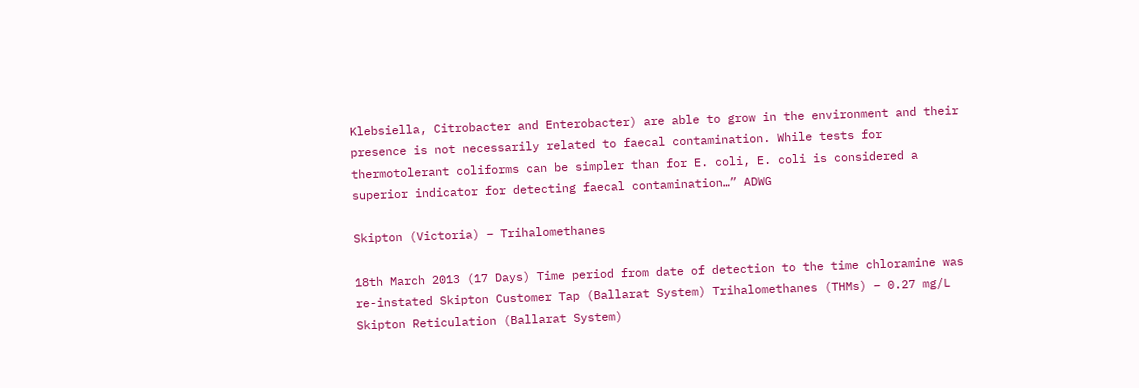Klebsiella, Citrobacter and Enterobacter) are able to grow in the environment and their presence is not necessarily related to faecal contamination. While tests for thermotolerant coliforms can be simpler than for E. coli, E. coli is considered a superior indicator for detecting faecal contamination…” ADWG

Skipton (Victoria) – Trihalomethanes

18th March 2013 (17 Days) Time period from date of detection to the time chloramine was re-instated Skipton Customer Tap (Ballarat System) Trihalomethanes (THMs) – 0.27 mg/L Skipton Reticulation (Ballarat System)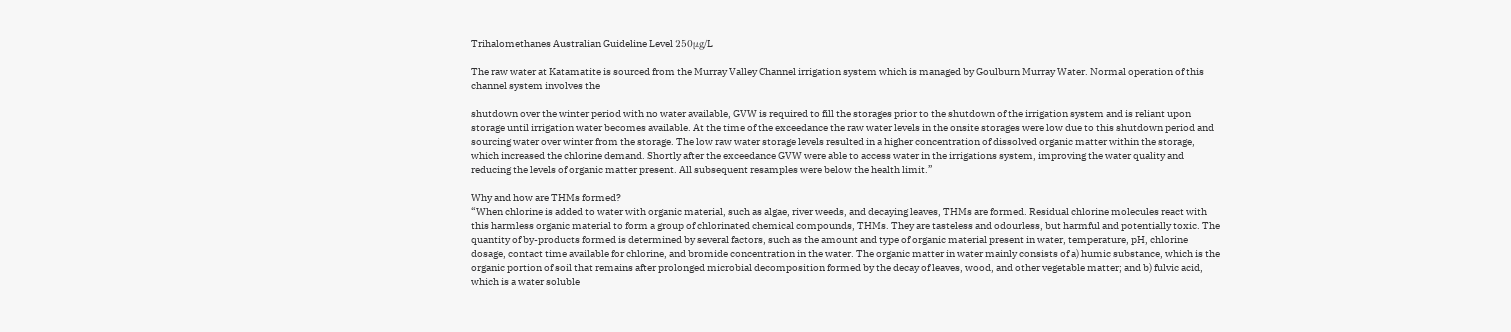Trihalomethanes Australian Guideline Level 250μg/L

The raw water at Katamatite is sourced from the Murray Valley Channel irrigation system which is managed by Goulburn Murray Water. Normal operation of this channel system involves the

shutdown over the winter period with no water available, GVW is required to fill the storages prior to the shutdown of the irrigation system and is reliant upon storage until irrigation water becomes available. At the time of the exceedance the raw water levels in the onsite storages were low due to this shutdown period and sourcing water over winter from the storage. The low raw water storage levels resulted in a higher concentration of dissolved organic matter within the storage, which increased the chlorine demand. Shortly after the exceedance GVW were able to access water in the irrigations system, improving the water quality and reducing the levels of organic matter present. All subsequent resamples were below the health limit.”

Why and how are THMs formed?
“When chlorine is added to water with organic material, such as algae, river weeds, and decaying leaves, THMs are formed. Residual chlorine molecules react with this harmless organic material to form a group of chlorinated chemical compounds, THMs. They are tasteless and odourless, but harmful and potentially toxic. The quantity of by-products formed is determined by several factors, such as the amount and type of organic material present in water, temperature, pH, chlorine dosage, contact time available for chlorine, and bromide concentration in the water. The organic matter in water mainly consists of a) humic substance, which is the organic portion of soil that remains after prolonged microbial decomposition formed by the decay of leaves, wood, and other vegetable matter; and b) fulvic acid, which is a water soluble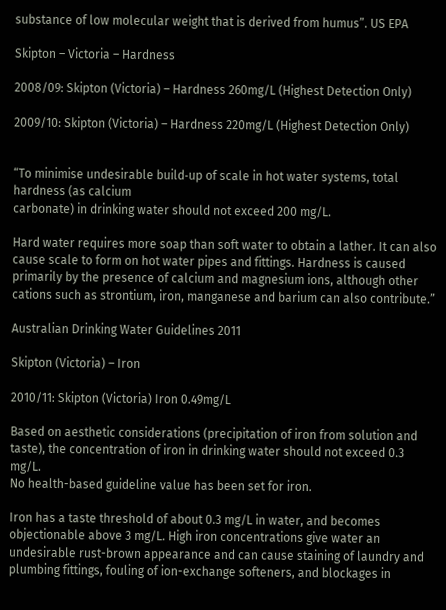substance of low molecular weight that is derived from humus”. US EPA

Skipton – Victoria – Hardness

2008/09: Skipton (Victoria) – Hardness 260mg/L (Highest Detection Only)

2009/10: Skipton (Victoria) – Hardness 220mg/L (Highest Detection Only)


“To minimise undesirable build‑up of scale in hot water systems, total hardness (as calcium
carbonate) in drinking water should not exceed 200 mg/L.

Hard water requires more soap than soft water to obtain a lather. It can also cause scale to form on hot water pipes and fittings. Hardness is caused primarily by the presence of calcium and magnesium ions, although other cations such as strontium, iron, manganese and barium can also contribute.”

Australian Drinking Water Guidelines 2011

Skipton (Victoria) – Iron

2010/11: Skipton (Victoria) Iron 0.49mg/L

Based on aesthetic considerations (precipitation of iron from solution and taste), the concentration of iron in drinking water should not exceed 0.3 mg/L.
No health-based guideline value has been set for iron.

Iron has a taste threshold of about 0.3 mg/L in water, and becomes objectionable above 3 mg/L. High iron concentrations give water an undesirable rust-brown appearance and can cause staining of laundry and plumbing fittings, fouling of ion-exchange softeners, and blockages in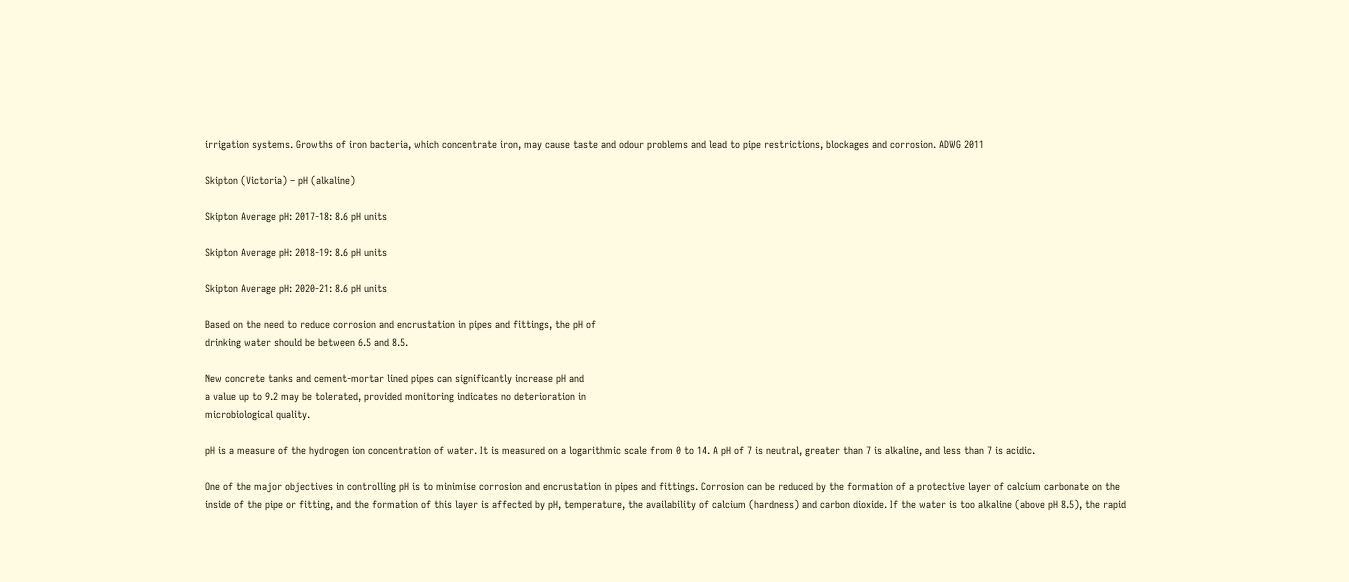irrigation systems. Growths of iron bacteria, which concentrate iron, may cause taste and odour problems and lead to pipe restrictions, blockages and corrosion. ADWG 2011

Skipton (Victoria) – pH (alkaline)

Skipton Average pH: 2017-18: 8.6 pH units

Skipton Average pH: 2018-19: 8.6 pH units

Skipton Average pH: 2020-21: 8.6 pH units

Based on the need to reduce corrosion and encrustation in pipes and fittings, the pH of
drinking water should be between 6.5 and 8.5.

New concrete tanks and cement-mortar lined pipes can significantly increase pH and
a value up to 9.2 may be tolerated, provided monitoring indicates no deterioration in
microbiological quality.

pH is a measure of the hydrogen ion concentration of water. It is measured on a logarithmic scale from 0 to 14. A pH of 7 is neutral, greater than 7 is alkaline, and less than 7 is acidic.

One of the major objectives in controlling pH is to minimise corrosion and encrustation in pipes and fittings. Corrosion can be reduced by the formation of a protective layer of calcium carbonate on the inside of the pipe or fitting, and the formation of this layer is affected by pH, temperature, the availability of calcium (hardness) and carbon dioxide. If the water is too alkaline (above pH 8.5), the rapid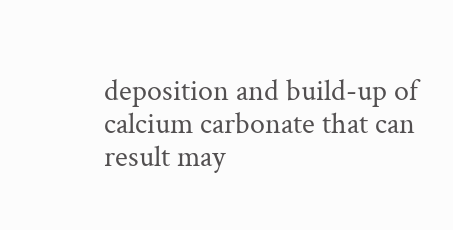deposition and build-up of calcium carbonate that can result may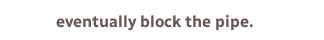eventually block the pipe.